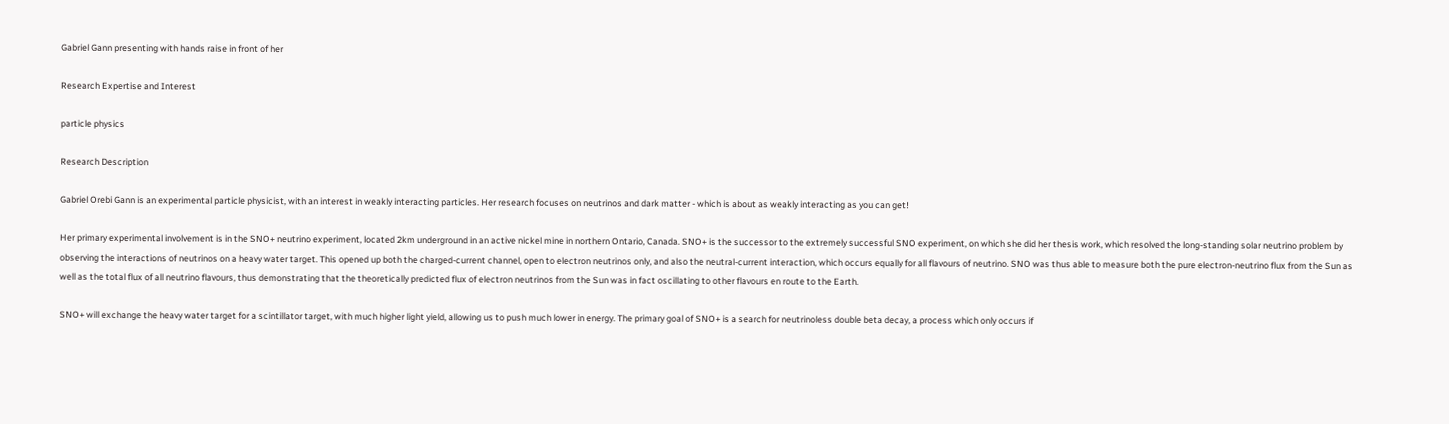Gabriel Gann presenting with hands raise in front of her

Research Expertise and Interest

particle physics

Research Description

Gabriel Orebi Gann is an experimental particle physicist, with an interest in weakly interacting particles. Her research focuses on neutrinos and dark matter - which is about as weakly interacting as you can get!

Her primary experimental involvement is in the SNO+ neutrino experiment, located 2km underground in an active nickel mine in northern Ontario, Canada. SNO+ is the successor to the extremely successful SNO experiment, on which she did her thesis work, which resolved the long-standing solar neutrino problem by observing the interactions of neutrinos on a heavy water target. This opened up both the charged-current channel, open to electron neutrinos only, and also the neutral-current interaction, which occurs equally for all flavours of neutrino. SNO was thus able to measure both the pure electron-neutrino flux from the Sun as well as the total flux of all neutrino flavours, thus demonstrating that the theoretically predicted flux of electron neutrinos from the Sun was in fact oscillating to other flavours en route to the Earth.

SNO+ will exchange the heavy water target for a scintillator target, with much higher light yield, allowing us to push much lower in energy. The primary goal of SNO+ is a search for neutrinoless double beta decay, a process which only occurs if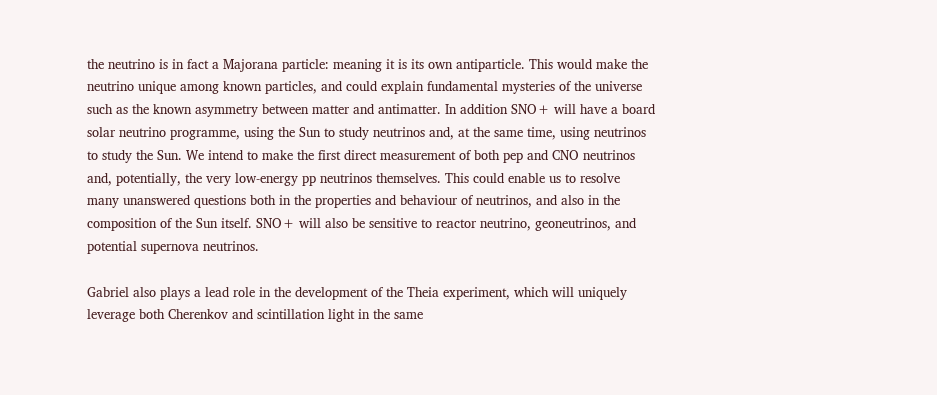the neutrino is in fact a Majorana particle: meaning it is its own antiparticle. This would make the neutrino unique among known particles, and could explain fundamental mysteries of the universe such as the known asymmetry between matter and antimatter. In addition SNO+ will have a board solar neutrino programme, using the Sun to study neutrinos and, at the same time, using neutrinos to study the Sun. We intend to make the first direct measurement of both pep and CNO neutrinos and, potentially, the very low-energy pp neutrinos themselves. This could enable us to resolve many unanswered questions both in the properties and behaviour of neutrinos, and also in the composition of the Sun itself. SNO+ will also be sensitive to reactor neutrino, geoneutrinos, and potential supernova neutrinos.

Gabriel also plays a lead role in the development of the Theia experiment, which will uniquely leverage both Cherenkov and scintillation light in the same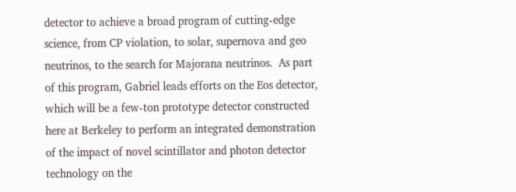detector to achieve a broad program of cutting-edge science, from CP violation, to solar, supernova and geo neutrinos, to the search for Majorana neutrinos.  As part of this program, Gabriel leads efforts on the Eos detector, which will be a few-ton prototype detector constructed here at Berkeley to perform an integrated demonstration of the impact of novel scintillator and photon detector technology on the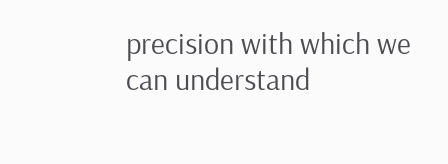precision with which we can understand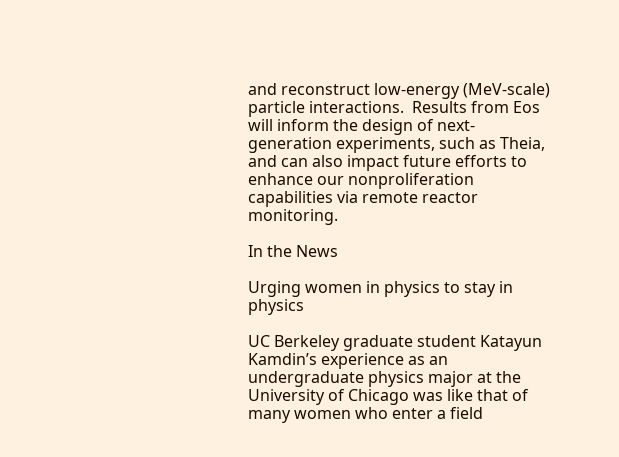and reconstruct low-energy (MeV-scale) particle interactions.  Results from Eos will inform the design of next-generation experiments, such as Theia, and can also impact future efforts to enhance our nonproliferation capabilities via remote reactor monitoring.

In the News

Urging women in physics to stay in physics

UC Berkeley graduate student Katayun Kamdin’s experience as an undergraduate physics major at the University of Chicago was like that of many women who enter a field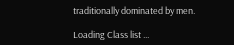traditionally dominated by men.

Loading Class list ...